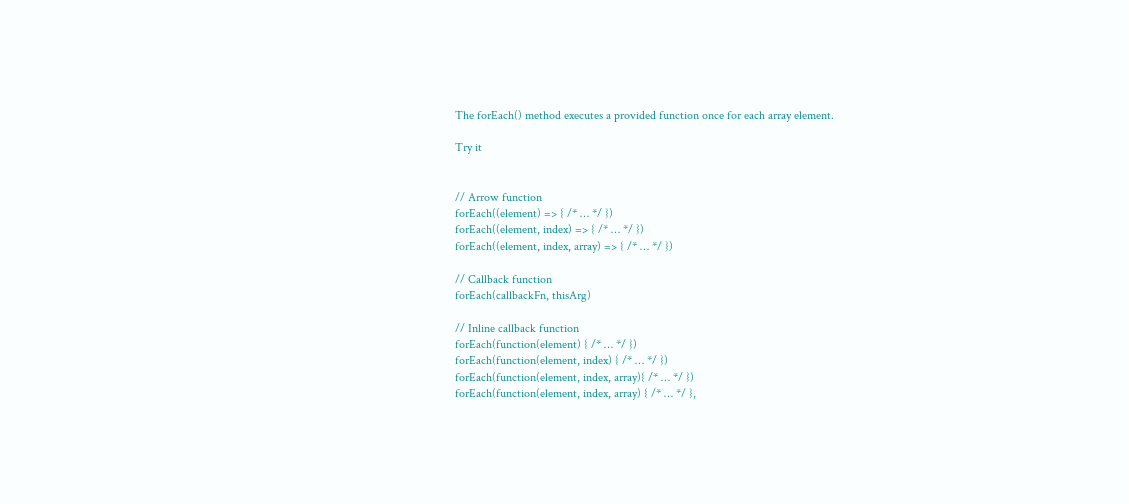The forEach() method executes a provided function once for each array element.

Try it


// Arrow function
forEach((element) => { /* … */ })
forEach((element, index) => { /* … */ })
forEach((element, index, array) => { /* … */ })

// Callback function
forEach(callbackFn, thisArg)

// Inline callback function
forEach(function(element) { /* … */ })
forEach(function(element, index) { /* … */ })
forEach(function(element, index, array){ /* … */ })
forEach(function(element, index, array) { /* … */ },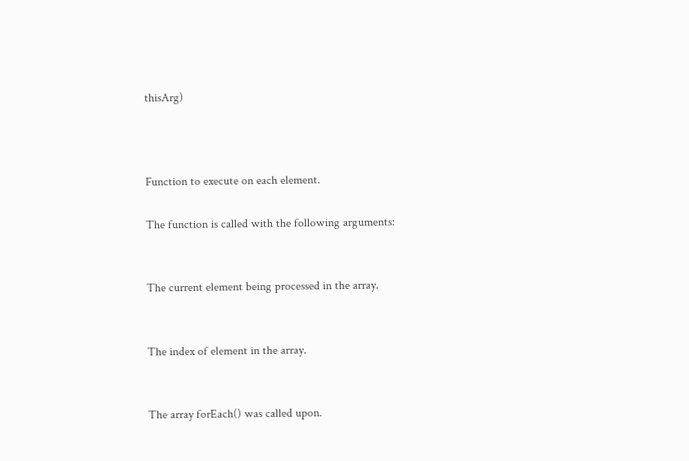thisArg)



Function to execute on each element.

The function is called with the following arguments:


The current element being processed in the array.


The index of element in the array.


The array forEach() was called upon.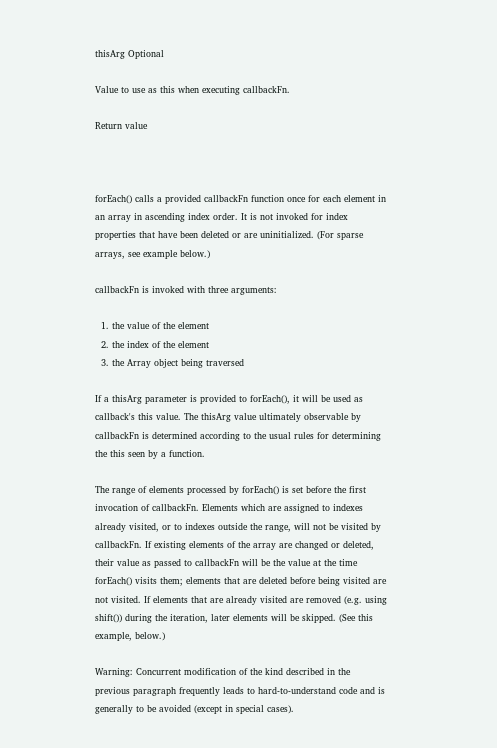thisArg Optional

Value to use as this when executing callbackFn.

Return value



forEach() calls a provided callbackFn function once for each element in an array in ascending index order. It is not invoked for index properties that have been deleted or are uninitialized. (For sparse arrays, see example below.)

callbackFn is invoked with three arguments:

  1. the value of the element
  2. the index of the element
  3. the Array object being traversed

If a thisArg parameter is provided to forEach(), it will be used as callback's this value. The thisArg value ultimately observable by callbackFn is determined according to the usual rules for determining the this seen by a function.

The range of elements processed by forEach() is set before the first invocation of callbackFn. Elements which are assigned to indexes already visited, or to indexes outside the range, will not be visited by callbackFn. If existing elements of the array are changed or deleted, their value as passed to callbackFn will be the value at the time forEach() visits them; elements that are deleted before being visited are not visited. If elements that are already visited are removed (e.g. using shift()) during the iteration, later elements will be skipped. (See this example, below.)

Warning: Concurrent modification of the kind described in the previous paragraph frequently leads to hard-to-understand code and is generally to be avoided (except in special cases).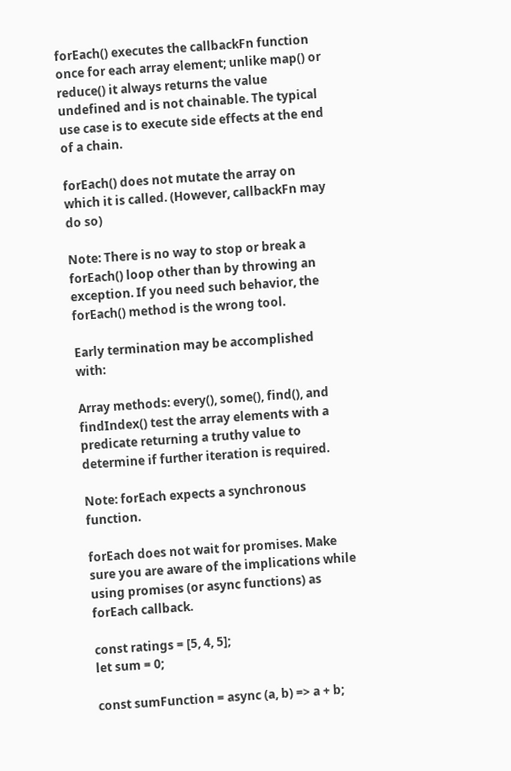forEach() executes the callbackFn function once for each array element; unlike map() or reduce() it always returns the value undefined and is not chainable. The typical use case is to execute side effects at the end of a chain.

forEach() does not mutate the array on which it is called. (However, callbackFn may do so)

Note: There is no way to stop or break a forEach() loop other than by throwing an exception. If you need such behavior, the forEach() method is the wrong tool.

Early termination may be accomplished with:

Array methods: every(), some(), find(), and findIndex() test the array elements with a predicate returning a truthy value to determine if further iteration is required.

Note: forEach expects a synchronous function.

forEach does not wait for promises. Make sure you are aware of the implications while using promises (or async functions) as forEach callback.

const ratings = [5, 4, 5];
let sum = 0;

const sumFunction = async (a, b) => a + b;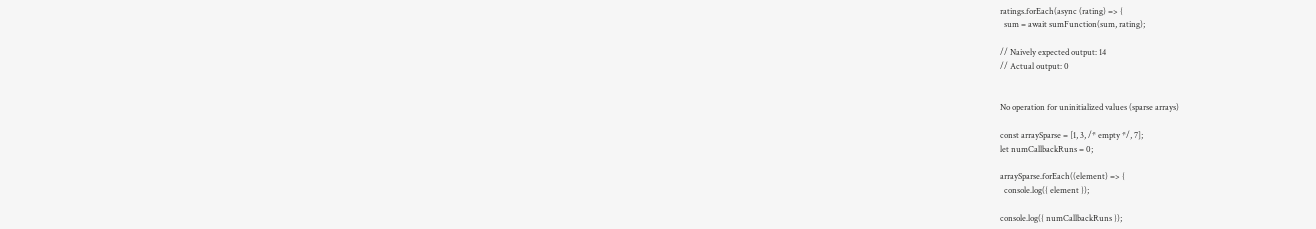ratings.forEach(async (rating) => {
  sum = await sumFunction(sum, rating);

// Naively expected output: 14
// Actual output: 0


No operation for uninitialized values (sparse arrays)

const arraySparse = [1, 3, /* empty */, 7];
let numCallbackRuns = 0;

arraySparse.forEach((element) => {
  console.log({ element });

console.log({ numCallbackRuns });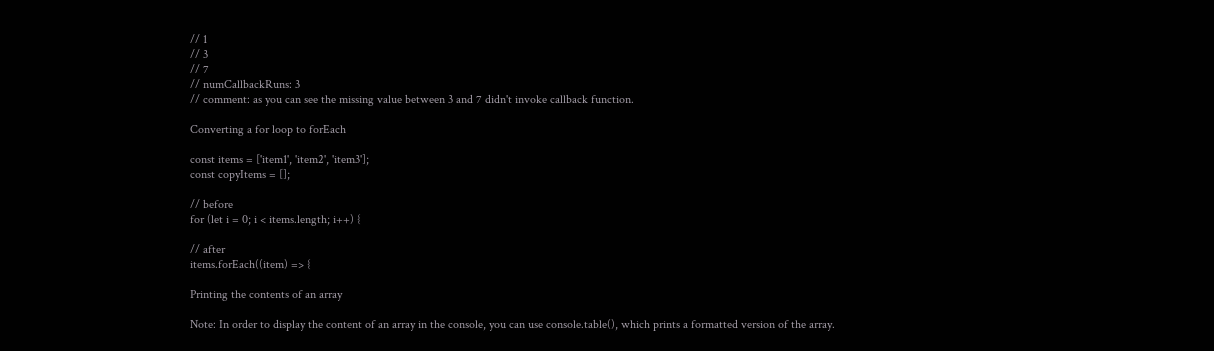// 1
// 3
// 7
// numCallbackRuns: 3
// comment: as you can see the missing value between 3 and 7 didn't invoke callback function.

Converting a for loop to forEach

const items = ['item1', 'item2', 'item3'];
const copyItems = [];

// before
for (let i = 0; i < items.length; i++) {

// after
items.forEach((item) => {

Printing the contents of an array

Note: In order to display the content of an array in the console, you can use console.table(), which prints a formatted version of the array.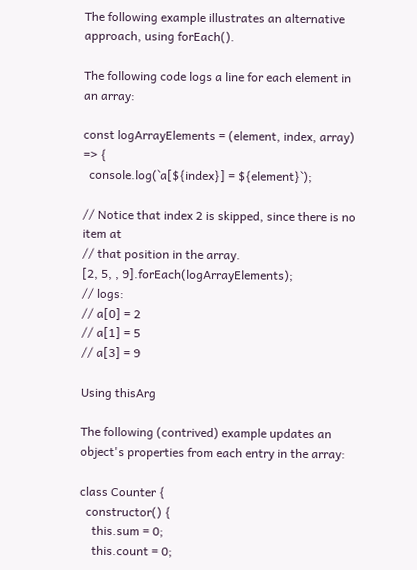The following example illustrates an alternative approach, using forEach().

The following code logs a line for each element in an array:

const logArrayElements = (element, index, array) => {
  console.log(`a[${index}] = ${element}`);

// Notice that index 2 is skipped, since there is no item at
// that position in the array.
[2, 5, , 9].forEach(logArrayElements);
// logs:
// a[0] = 2
// a[1] = 5
// a[3] = 9

Using thisArg

The following (contrived) example updates an object's properties from each entry in the array:

class Counter {
  constructor() {
    this.sum = 0;
    this.count = 0;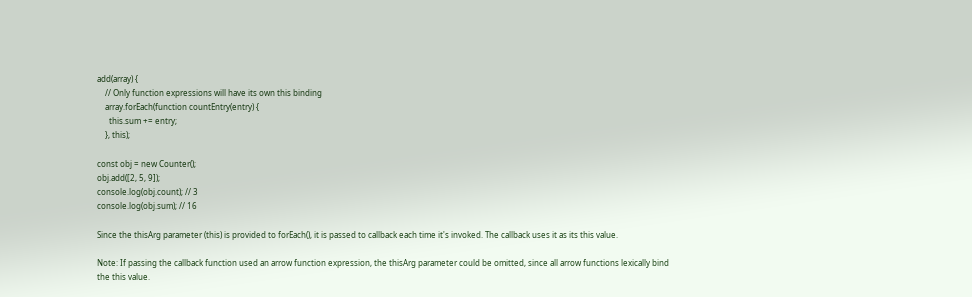add(array) {
    // Only function expressions will have its own this binding
    array.forEach(function countEntry(entry) {
      this.sum += entry;
    }, this);

const obj = new Counter();
obj.add([2, 5, 9]);
console.log(obj.count); // 3
console.log(obj.sum); // 16

Since the thisArg parameter (this) is provided to forEach(), it is passed to callback each time it's invoked. The callback uses it as its this value.

Note: If passing the callback function used an arrow function expression, the thisArg parameter could be omitted, since all arrow functions lexically bind the this value.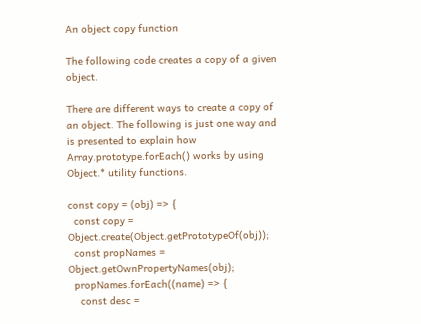An object copy function

The following code creates a copy of a given object.

There are different ways to create a copy of an object. The following is just one way and is presented to explain how Array.prototype.forEach() works by using Object.* utility functions.

const copy = (obj) => {
  const copy = Object.create(Object.getPrototypeOf(obj));
  const propNames = Object.getOwnPropertyNames(obj);
  propNames.forEach((name) => {
    const desc =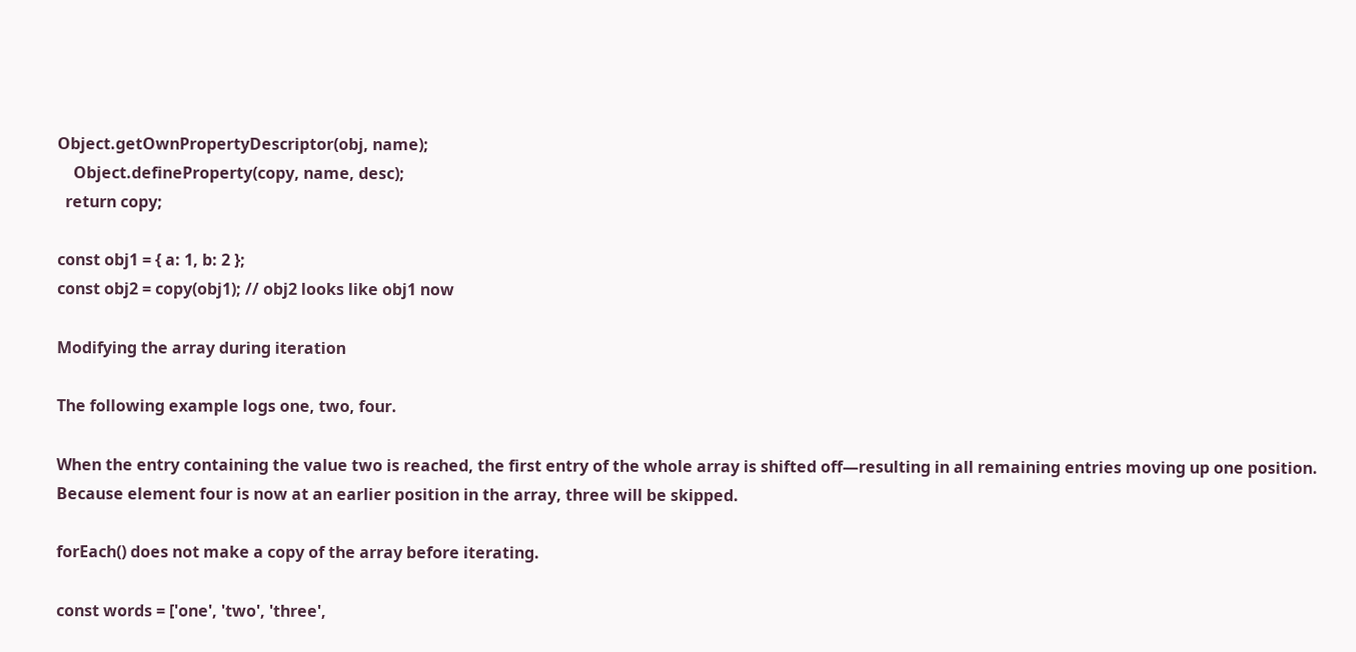Object.getOwnPropertyDescriptor(obj, name);
    Object.defineProperty(copy, name, desc);
  return copy;

const obj1 = { a: 1, b: 2 };
const obj2 = copy(obj1); // obj2 looks like obj1 now

Modifying the array during iteration

The following example logs one, two, four.

When the entry containing the value two is reached, the first entry of the whole array is shifted off—resulting in all remaining entries moving up one position. Because element four is now at an earlier position in the array, three will be skipped.

forEach() does not make a copy of the array before iterating.

const words = ['one', 'two', 'three',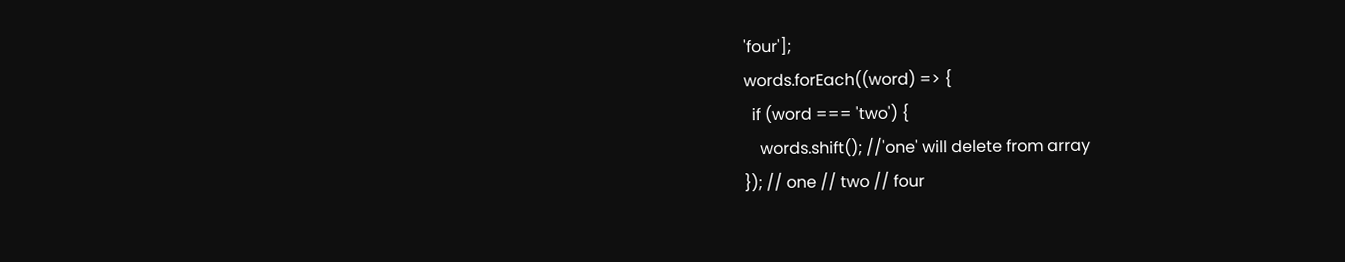'four'];
words.forEach((word) => {
  if (word === 'two') {
    words.shift(); //'one' will delete from array
}); // one // two // four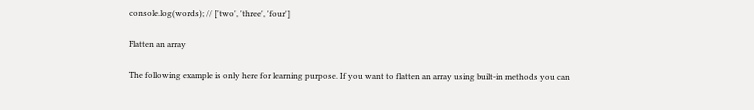console.log(words); // ['two', 'three', 'four']

Flatten an array

The following example is only here for learning purpose. If you want to flatten an array using built-in methods you can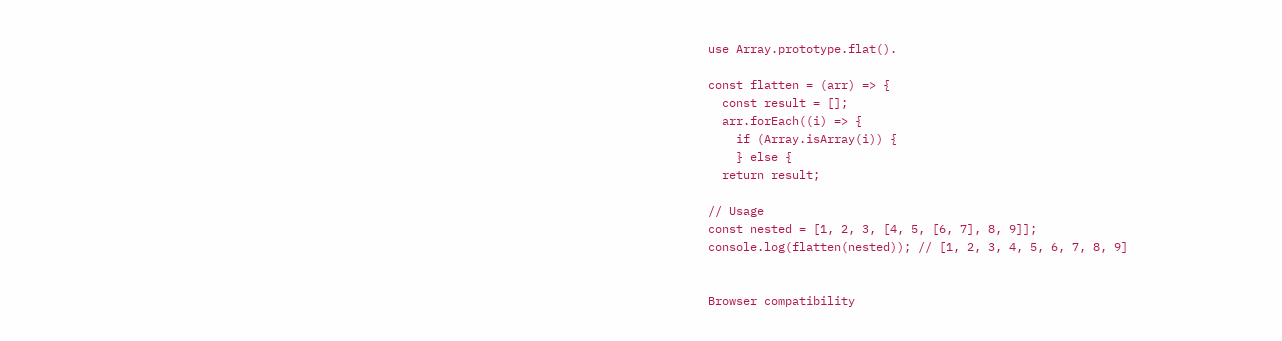use Array.prototype.flat().

const flatten = (arr) => {
  const result = [];
  arr.forEach((i) => {
    if (Array.isArray(i)) {
    } else {
  return result;

// Usage
const nested = [1, 2, 3, [4, 5, [6, 7], 8, 9]];
console.log(flatten(nested)); // [1, 2, 3, 4, 5, 6, 7, 8, 9]


Browser compatibility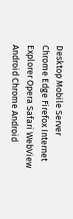Desktop Mobile Server
Chrome Edge Firefox Internet Explorer Opera Safari WebView Android Chrome Android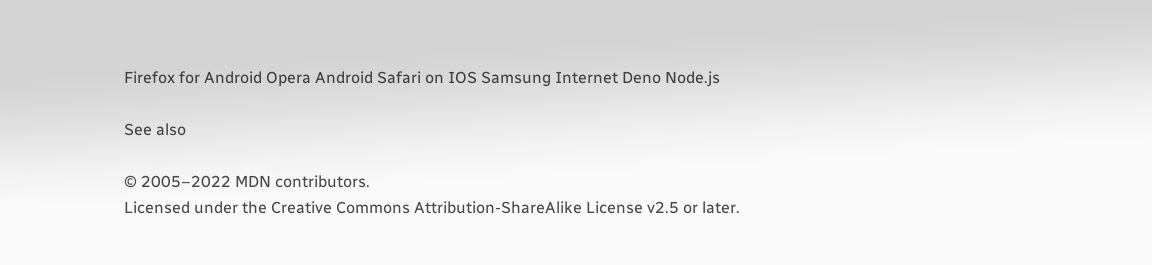Firefox for Android Opera Android Safari on IOS Samsung Internet Deno Node.js

See also

© 2005–2022 MDN contributors.
Licensed under the Creative Commons Attribution-ShareAlike License v2.5 or later.